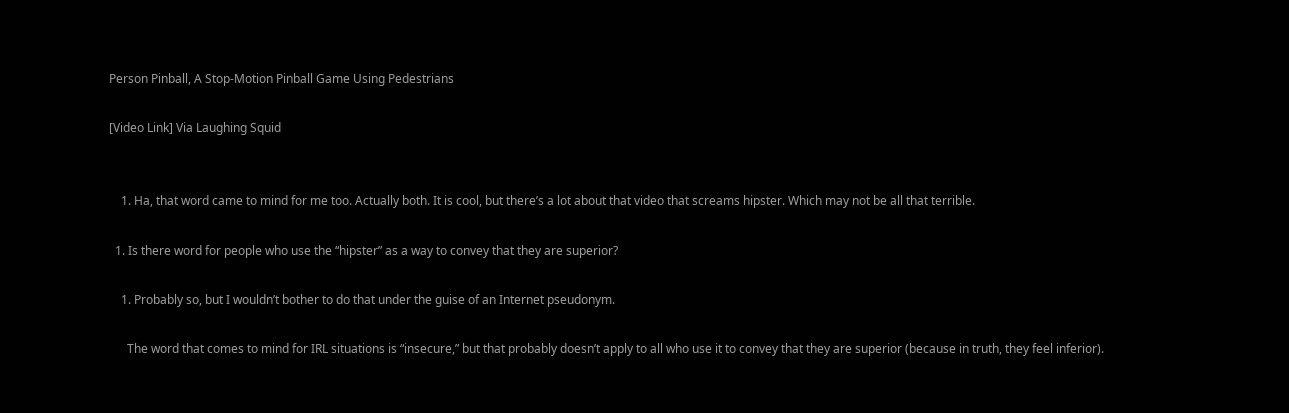Person Pinball, A Stop-Motion Pinball Game Using Pedestrians

[Video Link] Via Laughing Squid


    1. Ha, that word came to mind for me too. Actually both. It is cool, but there’s a lot about that video that screams hipster. Which may not be all that terrible.

  1. Is there word for people who use the “hipster” as a way to convey that they are superior?

    1. Probably so, but I wouldn’t bother to do that under the guise of an Internet pseudonym.

      The word that comes to mind for IRL situations is “insecure,” but that probably doesn’t apply to all who use it to convey that they are superior (because in truth, they feel inferior).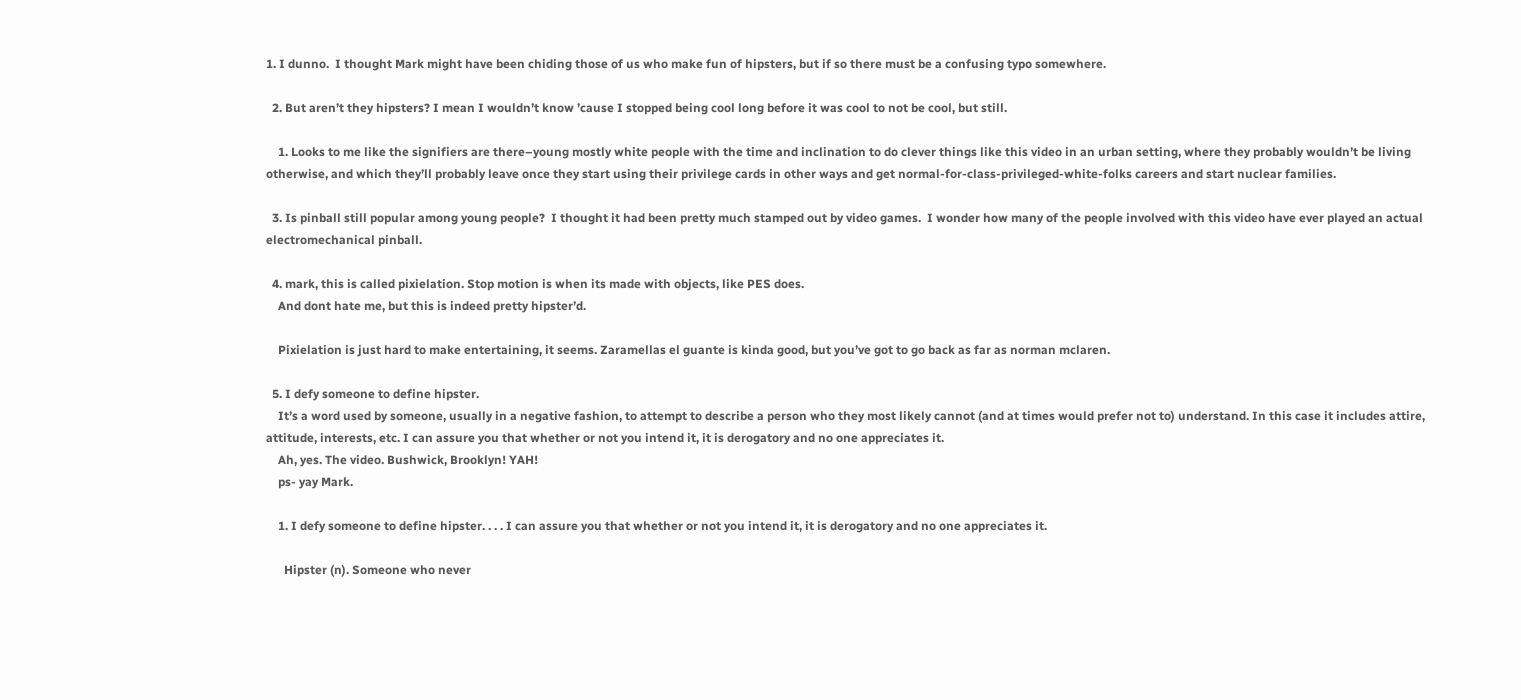1. I dunno.  I thought Mark might have been chiding those of us who make fun of hipsters, but if so there must be a confusing typo somewhere.

  2. But aren’t they hipsters? I mean I wouldn’t know ’cause I stopped being cool long before it was cool to not be cool, but still.

    1. Looks to me like the signifiers are there–young mostly white people with the time and inclination to do clever things like this video in an urban setting, where they probably wouldn’t be living otherwise, and which they’ll probably leave once they start using their privilege cards in other ways and get normal-for-class-privileged-white-folks careers and start nuclear families.

  3. Is pinball still popular among young people?  I thought it had been pretty much stamped out by video games.  I wonder how many of the people involved with this video have ever played an actual electromechanical pinball.

  4. mark, this is called pixielation. Stop motion is when its made with objects, like PES does.
    And dont hate me, but this is indeed pretty hipster’d.

    Pixielation is just hard to make entertaining, it seems. Zaramellas el guante is kinda good, but you’ve got to go back as far as norman mclaren.

  5. I defy someone to define hipster.
    It’s a word used by someone, usually in a negative fashion, to attempt to describe a person who they most likely cannot (and at times would prefer not to) understand. In this case it includes attire, attitude, interests, etc. I can assure you that whether or not you intend it, it is derogatory and no one appreciates it.
    Ah, yes. The video. Bushwick, Brooklyn! YAH!
    ps- yay Mark.

    1. I defy someone to define hipster. . . . I can assure you that whether or not you intend it, it is derogatory and no one appreciates it.

      Hipster (n). Someone who never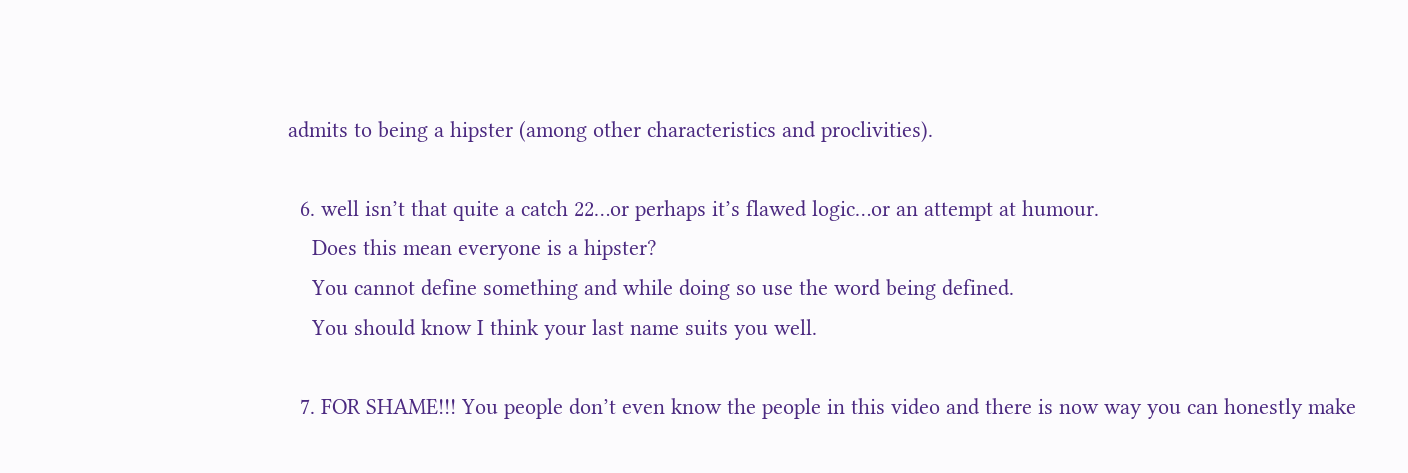admits to being a hipster (among other characteristics and proclivities).

  6. well isn’t that quite a catch 22…or perhaps it’s flawed logic…or an attempt at humour.
    Does this mean everyone is a hipster?
    You cannot define something and while doing so use the word being defined.
    You should know I think your last name suits you well.

  7. FOR SHAME!!! You people don’t even know the people in this video and there is now way you can honestly make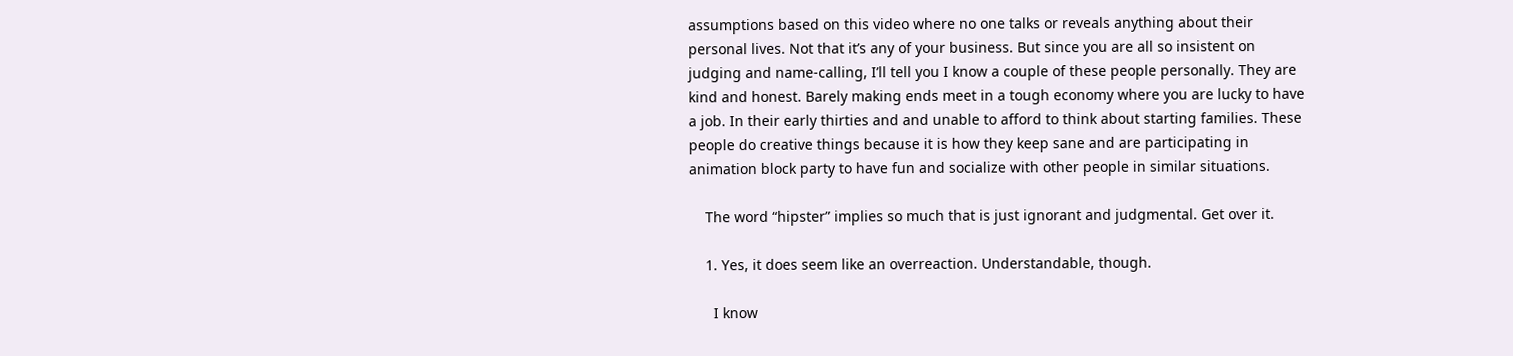assumptions based on this video where no one talks or reveals anything about their personal lives. Not that it’s any of your business. But since you are all so insistent on judging and name-calling, I’ll tell you I know a couple of these people personally. They are kind and honest. Barely making ends meet in a tough economy where you are lucky to have a job. In their early thirties and and unable to afford to think about starting families. These people do creative things because it is how they keep sane and are participating in animation block party to have fun and socialize with other people in similar situations.

    The word “hipster” implies so much that is just ignorant and judgmental. Get over it.

    1. Yes, it does seem like an overreaction. Understandable, though.

      I know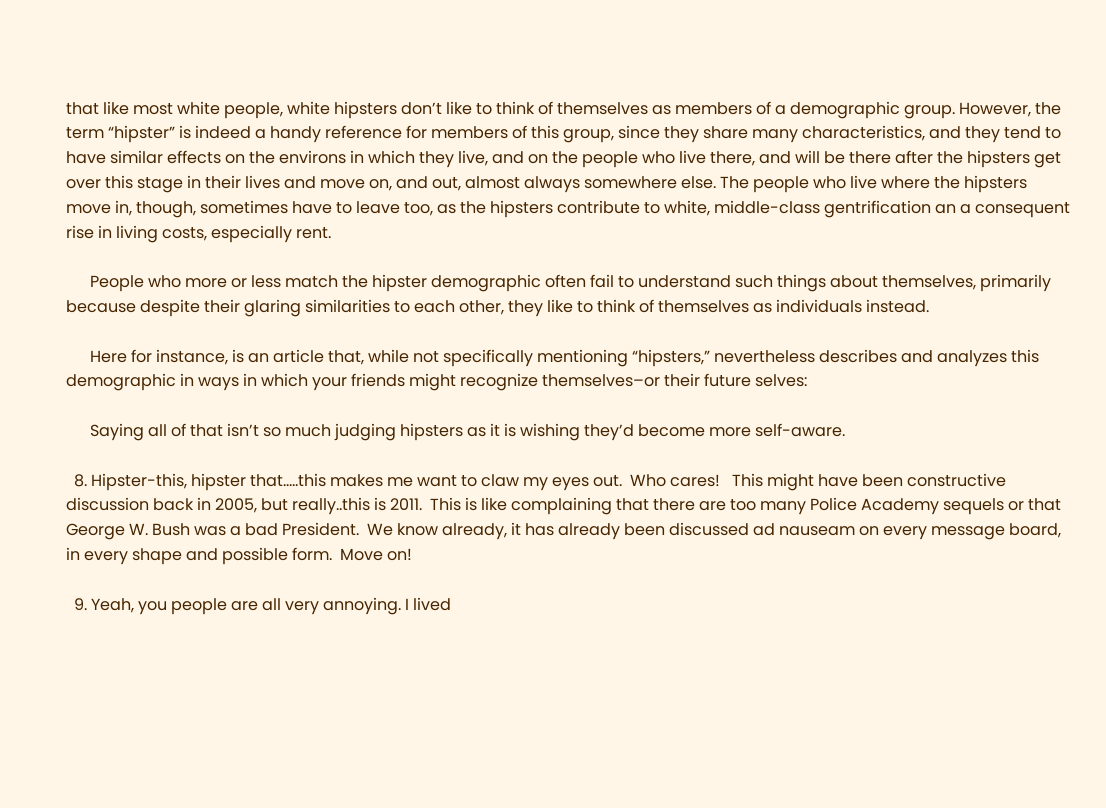that like most white people, white hipsters don’t like to think of themselves as members of a demographic group. However, the term “hipster” is indeed a handy reference for members of this group, since they share many characteristics, and they tend to have similar effects on the environs in which they live, and on the people who live there, and will be there after the hipsters get over this stage in their lives and move on, and out, almost always somewhere else. The people who live where the hipsters move in, though, sometimes have to leave too, as the hipsters contribute to white, middle-class gentrification an a consequent rise in living costs, especially rent.

      People who more or less match the hipster demographic often fail to understand such things about themselves, primarily because despite their glaring similarities to each other, they like to think of themselves as individuals instead.

      Here for instance, is an article that, while not specifically mentioning “hipsters,” nevertheless describes and analyzes this demographic in ways in which your friends might recognize themselves–or their future selves:

      Saying all of that isn’t so much judging hipsters as it is wishing they’d become more self-aware.

  8. Hipster-this, hipster that…..this makes me want to claw my eyes out.  Who cares!   This might have been constructive discussion back in 2005, but really..this is 2011.  This is like complaining that there are too many Police Academy sequels or that George W. Bush was a bad President.  We know already, it has already been discussed ad nauseam on every message board, in every shape and possible form.  Move on!

  9. Yeah, you people are all very annoying. I lived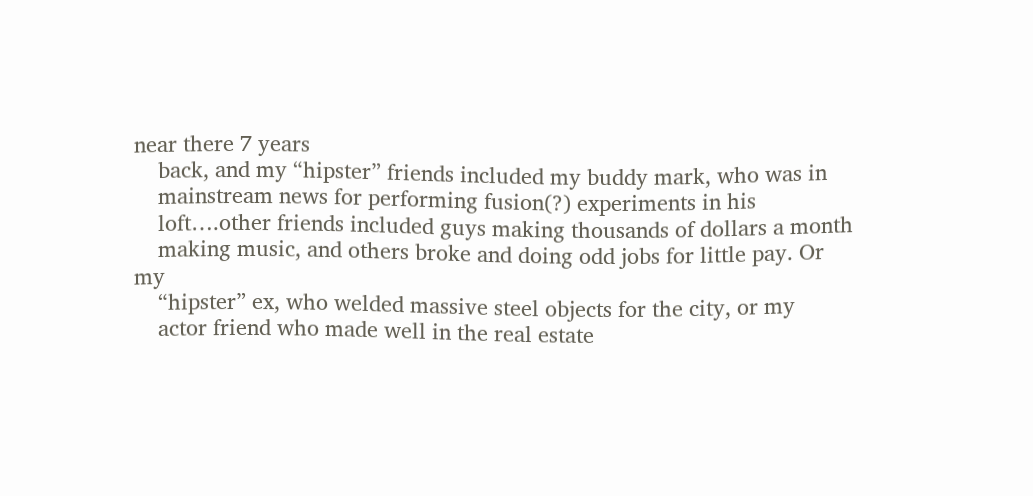near there 7 years
    back, and my “hipster” friends included my buddy mark, who was in
    mainstream news for performing fusion(?) experiments in his
    loft….other friends included guys making thousands of dollars a month
    making music, and others broke and doing odd jobs for little pay. Or my
    “hipster” ex, who welded massive steel objects for the city, or my
    actor friend who made well in the real estate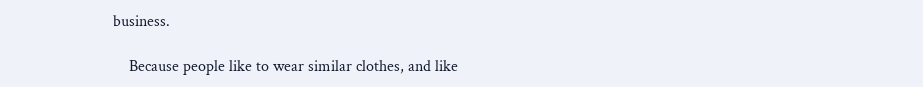business.

    Because people like to wear similar clothes, and like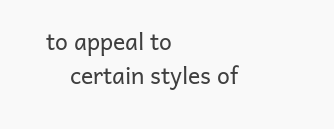to appeal to
    certain styles of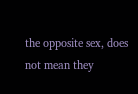the opposite sex, does not mean they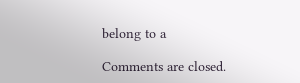belong to a

Comments are closed.